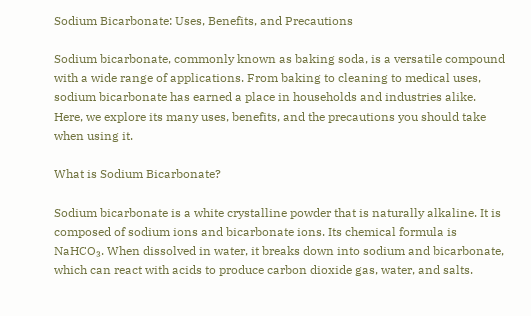Sodium Bicarbonate: Uses, Benefits, and Precautions

Sodium bicarbonate, commonly known as baking soda, is a versatile compound with a wide range of applications. From baking to cleaning to medical uses, sodium bicarbonate has earned a place in households and industries alike. Here, we explore its many uses, benefits, and the precautions you should take when using it.

What is Sodium Bicarbonate?

Sodium bicarbonate is a white crystalline powder that is naturally alkaline. It is composed of sodium ions and bicarbonate ions. Its chemical formula is NaHCO₃. When dissolved in water, it breaks down into sodium and bicarbonate, which can react with acids to produce carbon dioxide gas, water, and salts.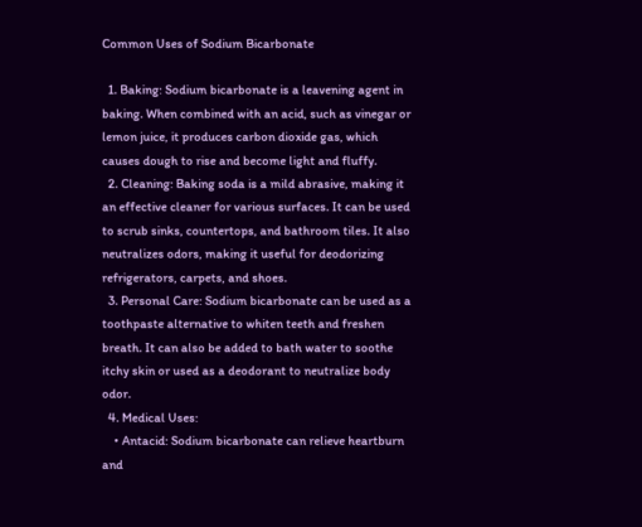Common Uses of Sodium Bicarbonate

  1. Baking: Sodium bicarbonate is a leavening agent in baking. When combined with an acid, such as vinegar or lemon juice, it produces carbon dioxide gas, which causes dough to rise and become light and fluffy.
  2. Cleaning: Baking soda is a mild abrasive, making it an effective cleaner for various surfaces. It can be used to scrub sinks, countertops, and bathroom tiles. It also neutralizes odors, making it useful for deodorizing refrigerators, carpets, and shoes.
  3. Personal Care: Sodium bicarbonate can be used as a toothpaste alternative to whiten teeth and freshen breath. It can also be added to bath water to soothe itchy skin or used as a deodorant to neutralize body odor.
  4. Medical Uses:
    • Antacid: Sodium bicarbonate can relieve heartburn and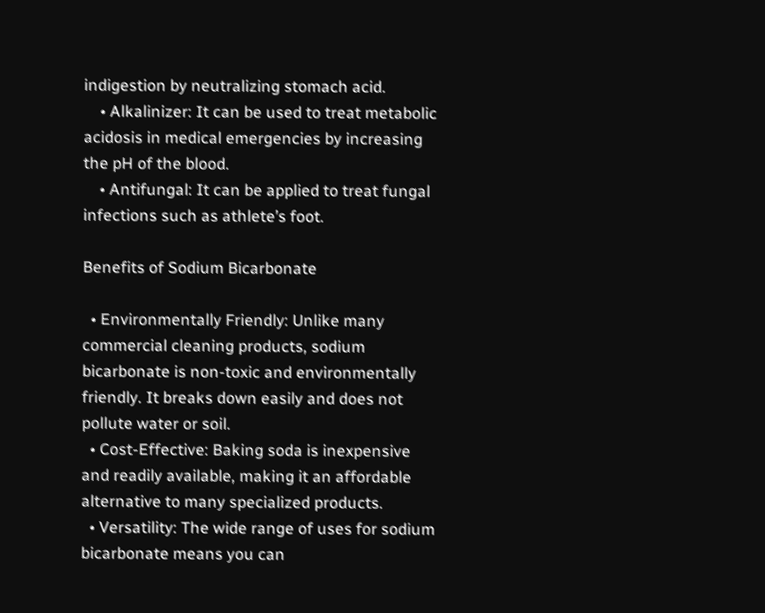indigestion by neutralizing stomach acid.
    • Alkalinizer: It can be used to treat metabolic acidosis in medical emergencies by increasing the pH of the blood.
    • Antifungal: It can be applied to treat fungal infections such as athlete’s foot.

Benefits of Sodium Bicarbonate

  • Environmentally Friendly: Unlike many commercial cleaning products, sodium bicarbonate is non-toxic and environmentally friendly. It breaks down easily and does not pollute water or soil.
  • Cost-Effective: Baking soda is inexpensive and readily available, making it an affordable alternative to many specialized products.
  • Versatility: The wide range of uses for sodium bicarbonate means you can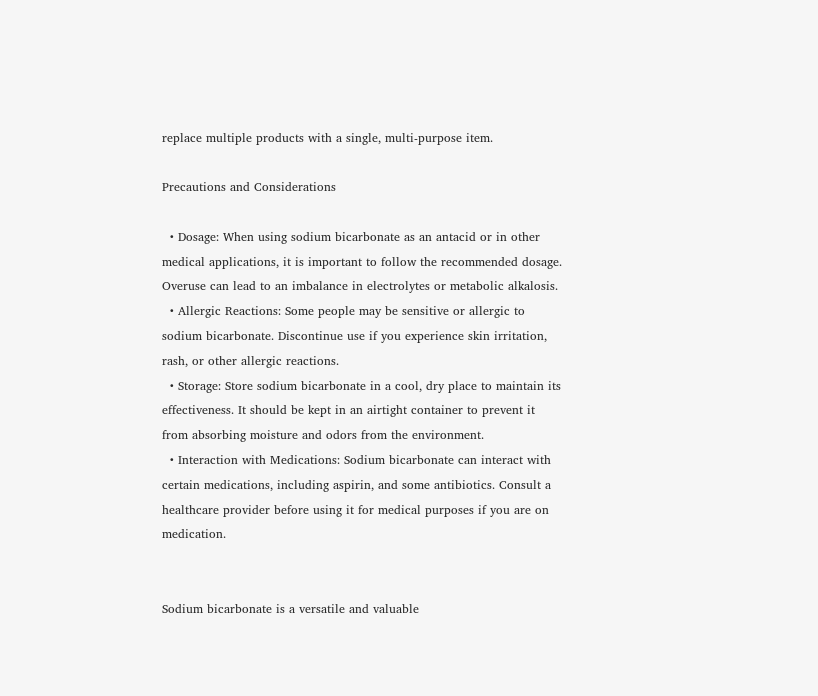replace multiple products with a single, multi-purpose item.

Precautions and Considerations

  • Dosage: When using sodium bicarbonate as an antacid or in other medical applications, it is important to follow the recommended dosage. Overuse can lead to an imbalance in electrolytes or metabolic alkalosis.
  • Allergic Reactions: Some people may be sensitive or allergic to sodium bicarbonate. Discontinue use if you experience skin irritation, rash, or other allergic reactions.
  • Storage: Store sodium bicarbonate in a cool, dry place to maintain its effectiveness. It should be kept in an airtight container to prevent it from absorbing moisture and odors from the environment.
  • Interaction with Medications: Sodium bicarbonate can interact with certain medications, including aspirin, and some antibiotics. Consult a healthcare provider before using it for medical purposes if you are on medication.


Sodium bicarbonate is a versatile and valuable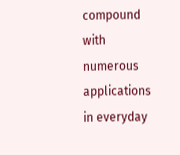compound with numerous applications in everyday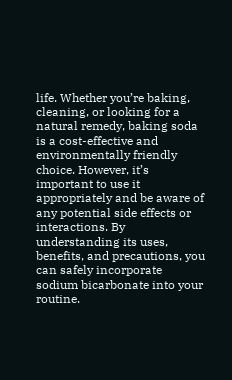life. Whether you’re baking, cleaning, or looking for a natural remedy, baking soda is a cost-effective and environmentally friendly choice. However, it’s important to use it appropriately and be aware of any potential side effects or interactions. By understanding its uses, benefits, and precautions, you can safely incorporate sodium bicarbonate into your routine.